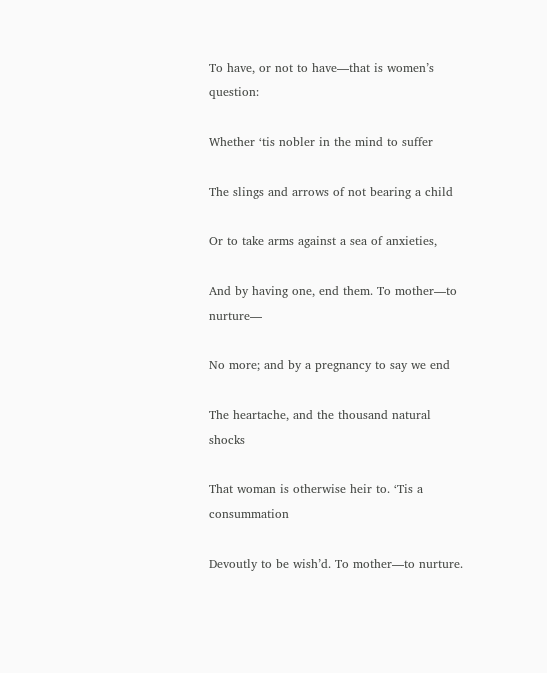To have, or not to have—that is women’s question:

Whether ‘tis nobler in the mind to suffer

The slings and arrows of not bearing a child

Or to take arms against a sea of anxieties,

And by having one, end them. To mother—to nurture—

No more; and by a pregnancy to say we end

The heartache, and the thousand natural shocks

That woman is otherwise heir to. ‘Tis a consummation

Devoutly to be wish’d. To mother—to nurture.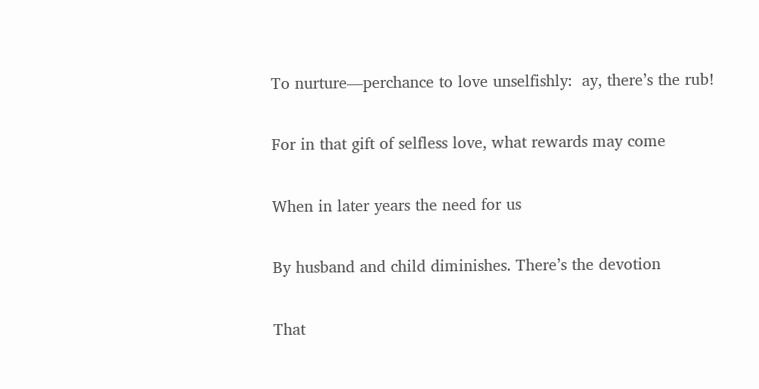To nurture—perchance to love unselfishly:  ay, there’s the rub!

For in that gift of selfless love, what rewards may come

When in later years the need for us

By husband and child diminishes. There’s the devotion

That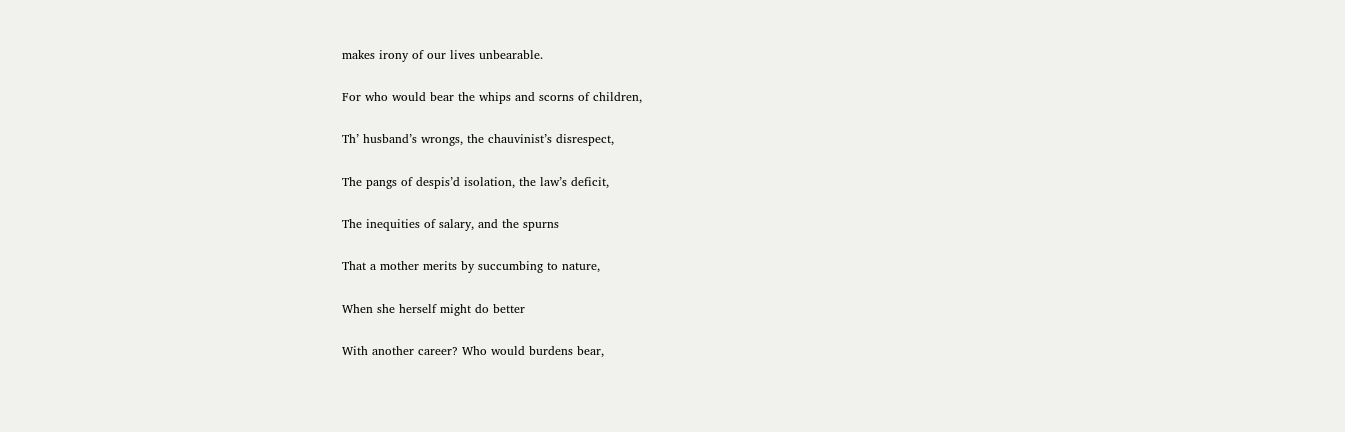makes irony of our lives unbearable.

For who would bear the whips and scorns of children,

Th’ husband’s wrongs, the chauvinist’s disrespect,

The pangs of despis’d isolation, the law’s deficit,

The inequities of salary, and the spurns

That a mother merits by succumbing to nature,

When she herself might do better

With another career? Who would burdens bear,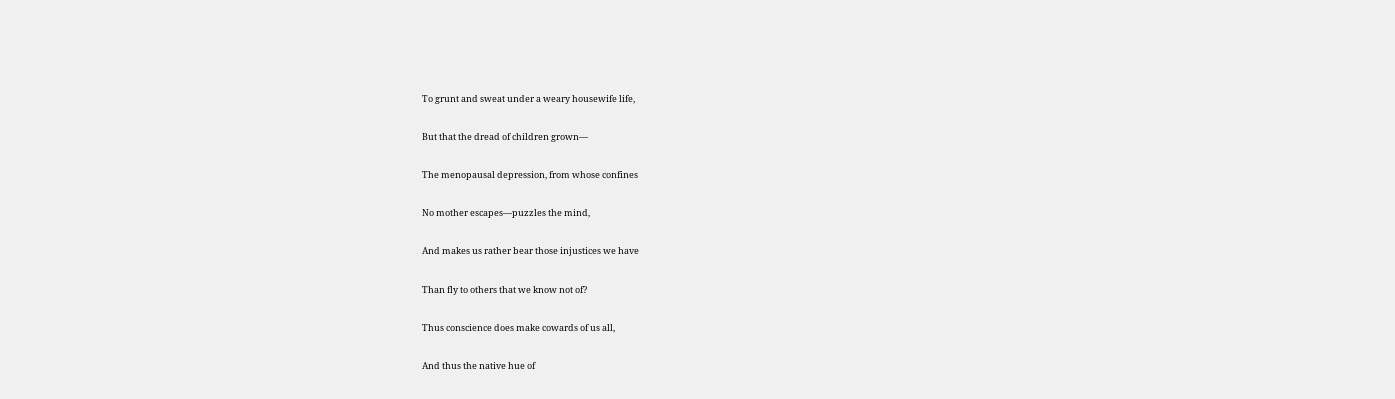To grunt and sweat under a weary housewife life,

But that the dread of children grown—

The menopausal depression, from whose confines

No mother escapes—puzzles the mind,

And makes us rather bear those injustices we have

Than fly to others that we know not of?

Thus conscience does make cowards of us all,

And thus the native hue of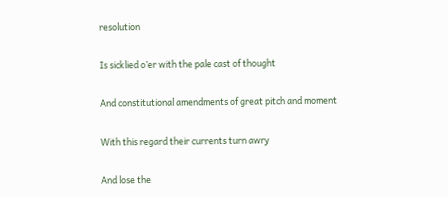resolution

Is sicklied o’er with the pale cast of thought

And constitutional amendments of great pitch and moment

With this regard their currents turn awry

And lose the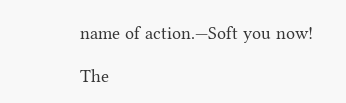name of action.—Soft you now!

The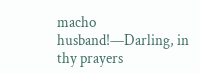macho husband!—Darling, in thy prayers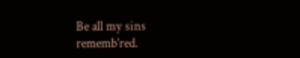Be all my sins rememb’red.